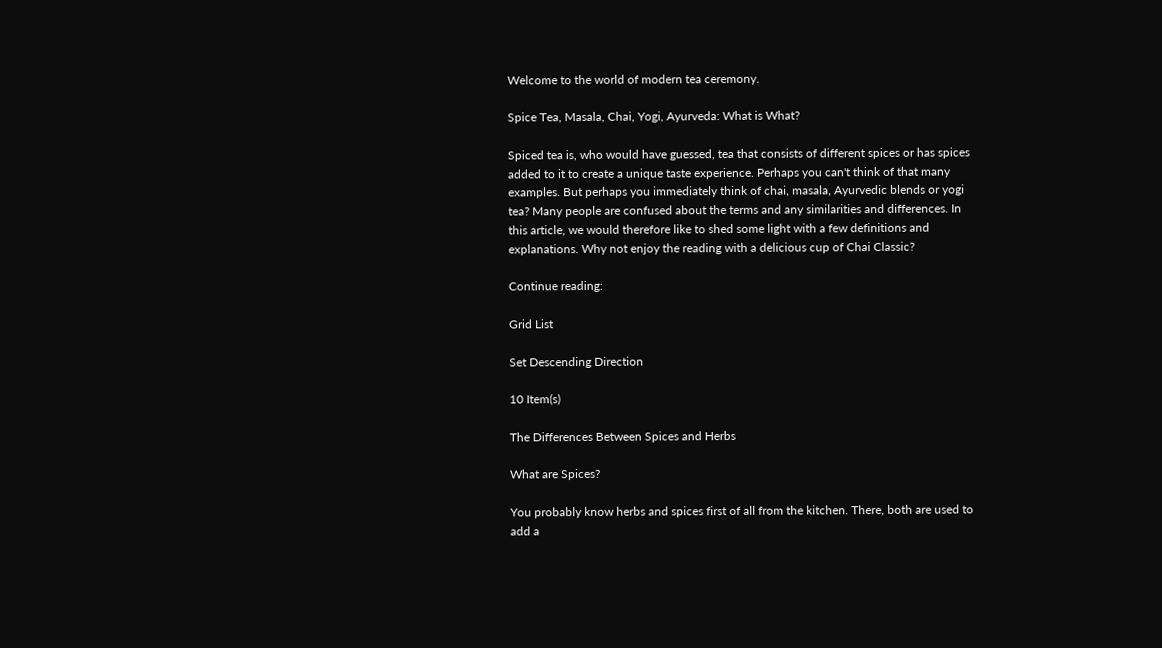Welcome to the world of modern tea ceremony.

Spice Tea, Masala, Chai, Yogi, Ayurveda: What is What?

Spiced tea is, who would have guessed, tea that consists of different spices or has spices added to it to create a unique taste experience. Perhaps you can't think of that many examples. But perhaps you immediately think of chai, masala, Ayurvedic blends or yogi tea? Many people are confused about the terms and any similarities and differences. In this article, we would therefore like to shed some light with a few definitions and explanations. Why not enjoy the reading with a delicious cup of Chai Classic?

Continue reading:

Grid List

Set Descending Direction

10 Item(s)

The Differences Between Spices and Herbs

What are Spices?

You probably know herbs and spices first of all from the kitchen. There, both are used to add a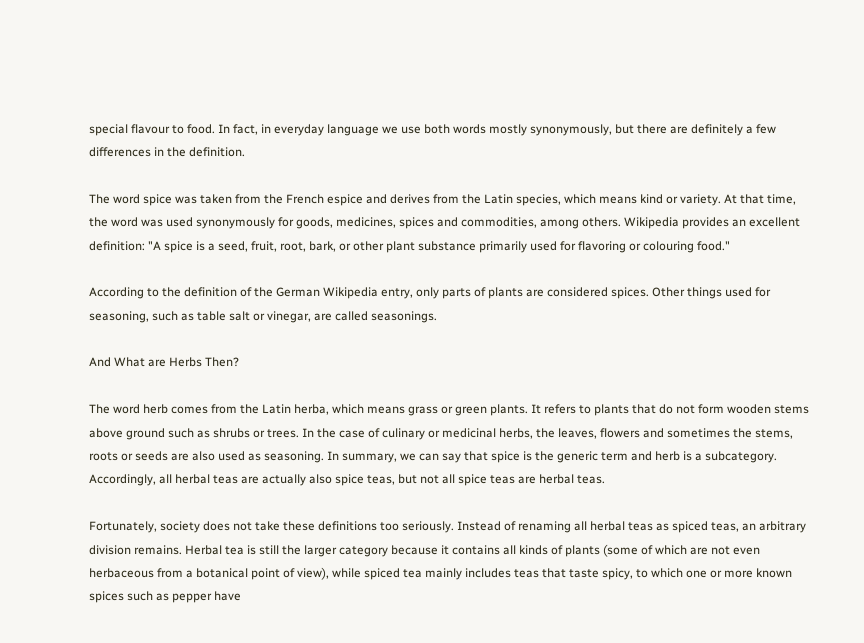special flavour to food. In fact, in everyday language we use both words mostly synonymously, but there are definitely a few differences in the definition.

The word spice was taken from the French espice and derives from the Latin species, which means kind or variety. At that time, the word was used synonymously for goods, medicines, spices and commodities, among others. Wikipedia provides an excellent definition: "A spice is a seed, fruit, root, bark, or other plant substance primarily used for flavoring or colouring food."

According to the definition of the German Wikipedia entry, only parts of plants are considered spices. Other things used for seasoning, such as table salt or vinegar, are called seasonings.

And What are Herbs Then?

The word herb comes from the Latin herba, which means grass or green plants. It refers to plants that do not form wooden stems above ground such as shrubs or trees. In the case of culinary or medicinal herbs, the leaves, flowers and sometimes the stems, roots or seeds are also used as seasoning. In summary, we can say that spice is the generic term and herb is a subcategory. Accordingly, all herbal teas are actually also spice teas, but not all spice teas are herbal teas.

Fortunately, society does not take these definitions too seriously. Instead of renaming all herbal teas as spiced teas, an arbitrary division remains. Herbal tea is still the larger category because it contains all kinds of plants (some of which are not even herbaceous from a botanical point of view), while spiced tea mainly includes teas that taste spicy, to which one or more known spices such as pepper have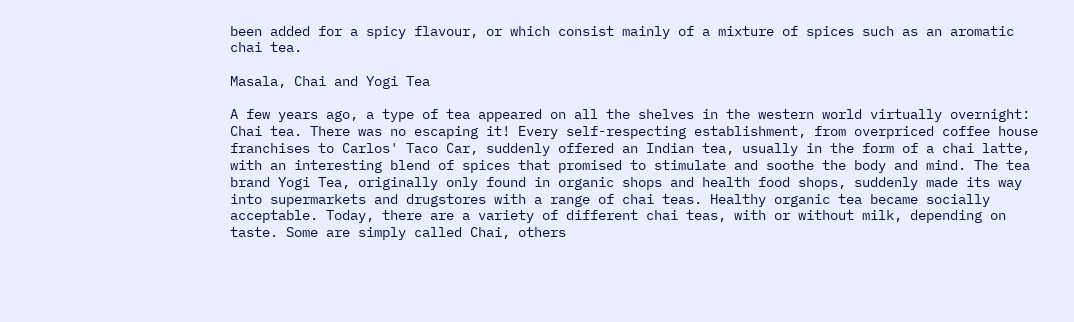been added for a spicy flavour, or which consist mainly of a mixture of spices such as an aromatic chai tea.

Masala, Chai and Yogi Tea

A few years ago, a type of tea appeared on all the shelves in the western world virtually overnight: Chai tea. There was no escaping it! Every self-respecting establishment, from overpriced coffee house franchises to Carlos' Taco Car, suddenly offered an Indian tea, usually in the form of a chai latte, with an interesting blend of spices that promised to stimulate and soothe the body and mind. The tea brand Yogi Tea, originally only found in organic shops and health food shops, suddenly made its way into supermarkets and drugstores with a range of chai teas. Healthy organic tea became socially acceptable. Today, there are a variety of different chai teas, with or without milk, depending on taste. Some are simply called Chai, others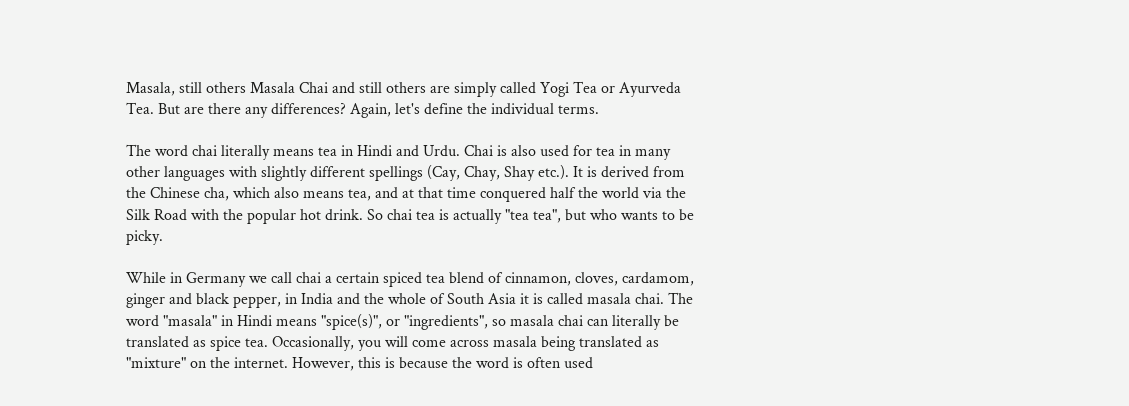Masala, still others Masala Chai and still others are simply called Yogi Tea or Ayurveda Tea. But are there any differences? Again, let's define the individual terms.

The word chai literally means tea in Hindi and Urdu. Chai is also used for tea in many other languages with slightly different spellings (Cay, Chay, Shay etc.). It is derived from the Chinese cha, which also means tea, and at that time conquered half the world via the Silk Road with the popular hot drink. So chai tea is actually "tea tea", but who wants to be picky.

While in Germany we call chai a certain spiced tea blend of cinnamon, cloves, cardamom, ginger and black pepper, in India and the whole of South Asia it is called masala chai. The word "masala" in Hindi means "spice(s)", or "ingredients", so masala chai can literally be translated as spice tea. Occasionally, you will come across masala being translated as "mixture" on the internet. However, this is because the word is often used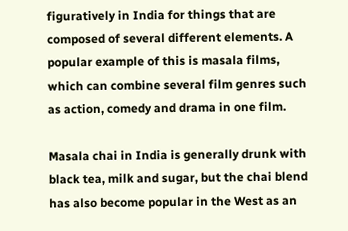figuratively in India for things that are composed of several different elements. A popular example of this is masala films, which can combine several film genres such as action, comedy and drama in one film.

Masala chai in India is generally drunk with black tea, milk and sugar, but the chai blend has also become popular in the West as an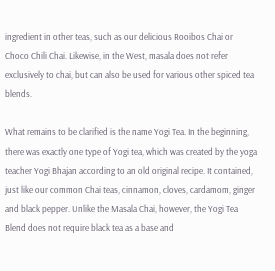ingredient in other teas, such as our delicious Rooibos Chai or Choco Chili Chai. Likewise, in the West, masala does not refer exclusively to chai, but can also be used for various other spiced tea blends.

What remains to be clarified is the name Yogi Tea. In the beginning, there was exactly one type of Yogi tea, which was created by the yoga teacher Yogi Bhajan according to an old original recipe. It contained, just like our common Chai teas, cinnamon, cloves, cardamom, ginger and black pepper. Unlike the Masala Chai, however, the Yogi Tea Blend does not require black tea as a base and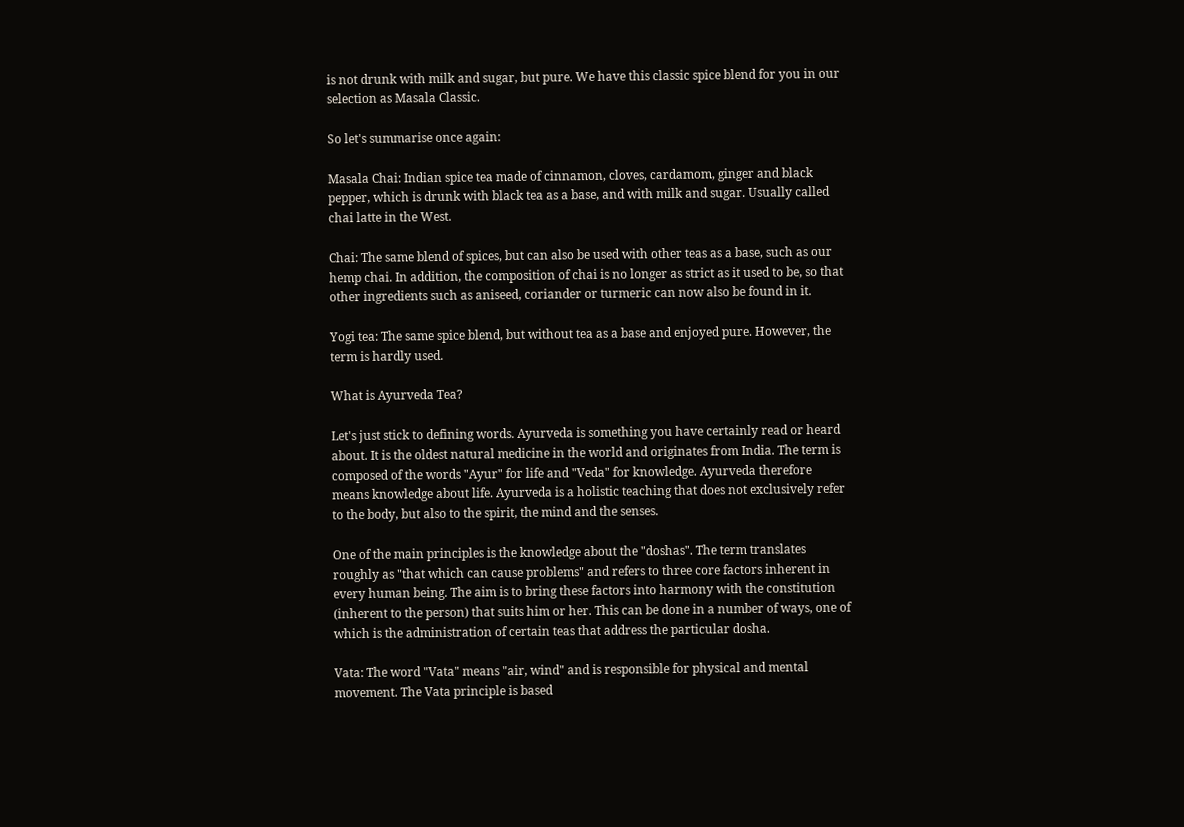is not drunk with milk and sugar, but pure. We have this classic spice blend for you in our selection as Masala Classic.

So let's summarise once again:

Masala Chai: Indian spice tea made of cinnamon, cloves, cardamom, ginger and black pepper, which is drunk with black tea as a base, and with milk and sugar. Usually called chai latte in the West.

Chai: The same blend of spices, but can also be used with other teas as a base, such as our hemp chai. In addition, the composition of chai is no longer as strict as it used to be, so that other ingredients such as aniseed, coriander or turmeric can now also be found in it.

Yogi tea: The same spice blend, but without tea as a base and enjoyed pure. However, the term is hardly used.

What is Ayurveda Tea?

Let's just stick to defining words. Ayurveda is something you have certainly read or heard about. It is the oldest natural medicine in the world and originates from India. The term is composed of the words "Ayur" for life and "Veda" for knowledge. Ayurveda therefore means knowledge about life. Ayurveda is a holistic teaching that does not exclusively refer to the body, but also to the spirit, the mind and the senses.

One of the main principles is the knowledge about the "doshas". The term translates roughly as "that which can cause problems" and refers to three core factors inherent in every human being. The aim is to bring these factors into harmony with the constitution (inherent to the person) that suits him or her. This can be done in a number of ways, one of which is the administration of certain teas that address the particular dosha.

Vata: The word "Vata" means "air, wind" and is responsible for physical and mental movement. The Vata principle is based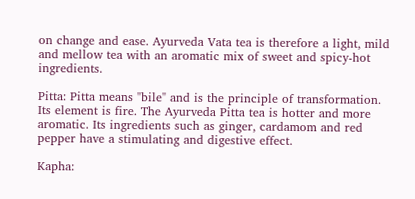on change and ease. Ayurveda Vata tea is therefore a light, mild and mellow tea with an aromatic mix of sweet and spicy-hot ingredients.

Pitta: Pitta means "bile" and is the principle of transformation. Its element is fire. The Ayurveda Pitta tea is hotter and more aromatic. Its ingredients such as ginger, cardamom and red pepper have a stimulating and digestive effect.

Kapha: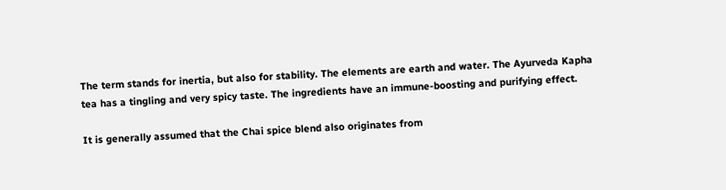The term stands for inertia, but also for stability. The elements are earth and water. The Ayurveda Kapha tea has a tingling and very spicy taste. The ingredients have an immune-boosting and purifying effect.

It is generally assumed that the Chai spice blend also originates from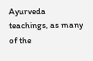Ayurveda teachings, as many of the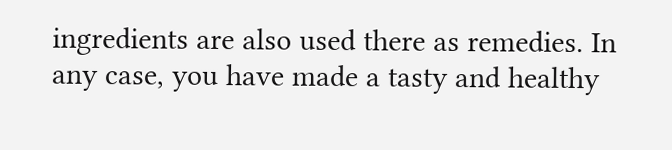ingredients are also used there as remedies. In any case, you have made a tasty and healthy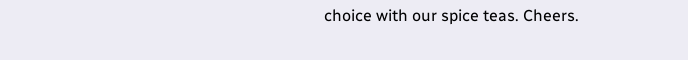choice with our spice teas. Cheers.